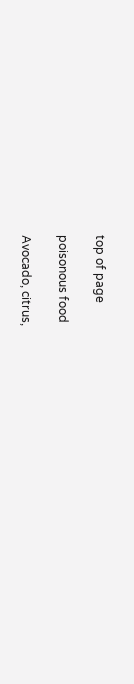top of page

poisonous food

Avocado, citrus,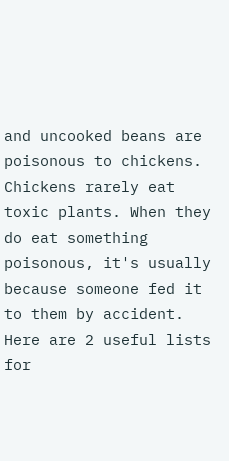and uncooked beans are poisonous to chickens. Chickens rarely eat toxic plants. When they do eat something poisonous, it's usually because someone fed it to them by accident. Here are 2 useful lists for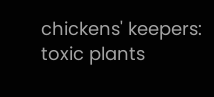chickens' keepers: toxic plants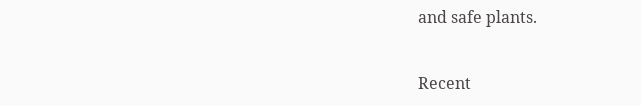and safe plants.


Recent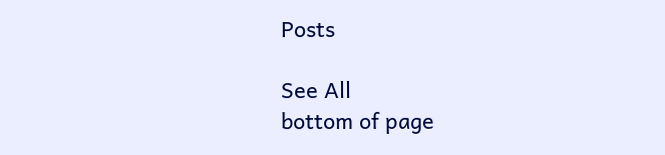Posts

See All
bottom of page